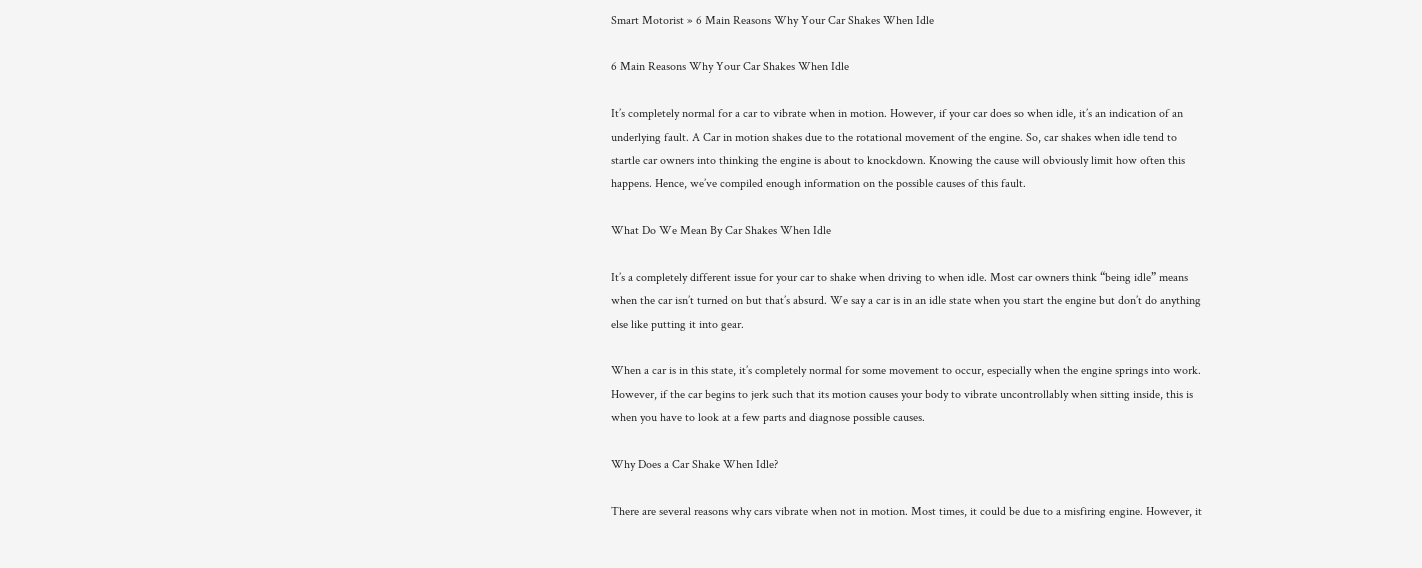Smart Motorist » 6 Main Reasons Why Your Car Shakes When Idle

6 Main Reasons Why Your Car Shakes When Idle

It’s completely normal for a car to vibrate when in motion. However, if your car does so when idle, it’s an indication of an underlying fault. A Car in motion shakes due to the rotational movement of the engine. So, car shakes when idle tend to startle car owners into thinking the engine is about to knockdown. Knowing the cause will obviously limit how often this happens. Hence, we’ve compiled enough information on the possible causes of this fault.

What Do We Mean By Car Shakes When Idle

It’s a completely different issue for your car to shake when driving to when idle. Most car owners think “being idle” means when the car isn’t turned on but that’s absurd. We say a car is in an idle state when you start the engine but don’t do anything else like putting it into gear.

When a car is in this state, it’s completely normal for some movement to occur, especially when the engine springs into work. However, if the car begins to jerk such that its motion causes your body to vibrate uncontrollably when sitting inside, this is when you have to look at a few parts and diagnose possible causes.

Why Does a Car Shake When Idle?

There are several reasons why cars vibrate when not in motion. Most times, it could be due to a misfiring engine. However, it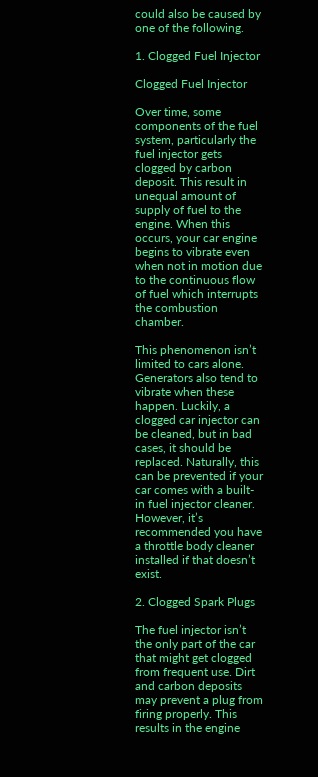could also be caused by one of the following.

1. Clogged Fuel Injector

Clogged Fuel Injector

Over time, some components of the fuel system, particularly the fuel injector gets clogged by carbon deposit. This result in unequal amount of supply of fuel to the engine. When this occurs, your car engine begins to vibrate even when not in motion due to the continuous flow of fuel which interrupts the combustion chamber.

This phenomenon isn’t limited to cars alone. Generators also tend to vibrate when these happen. Luckily, a clogged car injector can be cleaned, but in bad cases, it should be replaced. Naturally, this can be prevented if your car comes with a built-in fuel injector cleaner. However, it’s recommended you have a throttle body cleaner installed if that doesn’t exist.

2. Clogged Spark Plugs

The fuel injector isn’t the only part of the car that might get clogged from frequent use. Dirt and carbon deposits may prevent a plug from firing properly. This results in the engine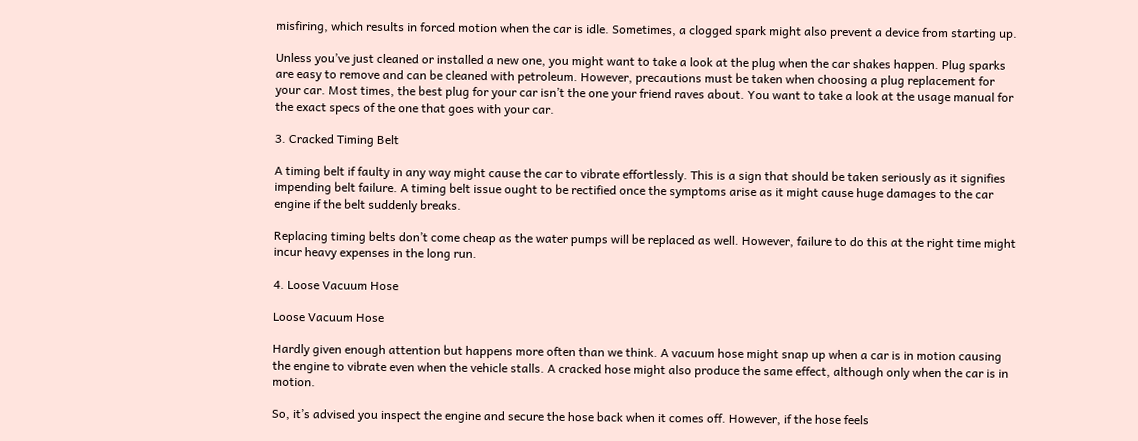misfiring, which results in forced motion when the car is idle. Sometimes, a clogged spark might also prevent a device from starting up.

Unless you’ve just cleaned or installed a new one, you might want to take a look at the plug when the car shakes happen. Plug sparks are easy to remove and can be cleaned with petroleum. However, precautions must be taken when choosing a plug replacement for your car. Most times, the best plug for your car isn’t the one your friend raves about. You want to take a look at the usage manual for the exact specs of the one that goes with your car.

3. Cracked Timing Belt

A timing belt if faulty in any way might cause the car to vibrate effortlessly. This is a sign that should be taken seriously as it signifies impending belt failure. A timing belt issue ought to be rectified once the symptoms arise as it might cause huge damages to the car engine if the belt suddenly breaks.

Replacing timing belts don’t come cheap as the water pumps will be replaced as well. However, failure to do this at the right time might incur heavy expenses in the long run.

4. Loose Vacuum Hose

Loose Vacuum Hose

Hardly given enough attention but happens more often than we think. A vacuum hose might snap up when a car is in motion causing the engine to vibrate even when the vehicle stalls. A cracked hose might also produce the same effect, although only when the car is in motion.

So, it’s advised you inspect the engine and secure the hose back when it comes off. However, if the hose feels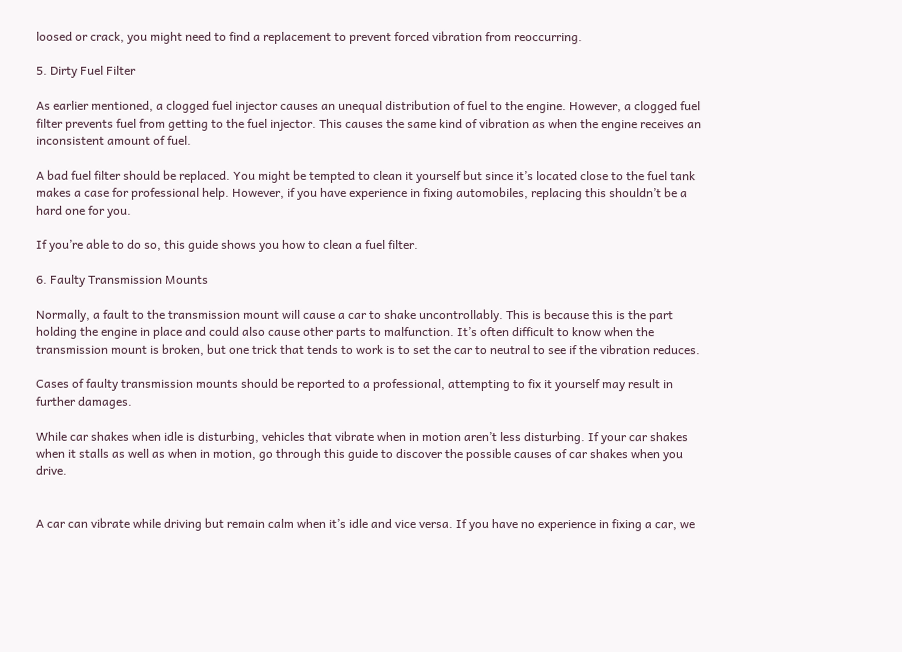loosed or crack, you might need to find a replacement to prevent forced vibration from reoccurring.

5. Dirty Fuel Filter

As earlier mentioned, a clogged fuel injector causes an unequal distribution of fuel to the engine. However, a clogged fuel filter prevents fuel from getting to the fuel injector. This causes the same kind of vibration as when the engine receives an inconsistent amount of fuel.

A bad fuel filter should be replaced. You might be tempted to clean it yourself but since it’s located close to the fuel tank makes a case for professional help. However, if you have experience in fixing automobiles, replacing this shouldn’t be a hard one for you.

If you’re able to do so, this guide shows you how to clean a fuel filter.

6. Faulty Transmission Mounts

Normally, a fault to the transmission mount will cause a car to shake uncontrollably. This is because this is the part holding the engine in place and could also cause other parts to malfunction. It’s often difficult to know when the transmission mount is broken, but one trick that tends to work is to set the car to neutral to see if the vibration reduces.

Cases of faulty transmission mounts should be reported to a professional, attempting to fix it yourself may result in further damages.

While car shakes when idle is disturbing, vehicles that vibrate when in motion aren’t less disturbing. If your car shakes when it stalls as well as when in motion, go through this guide to discover the possible causes of car shakes when you drive.


A car can vibrate while driving but remain calm when it’s idle and vice versa. If you have no experience in fixing a car, we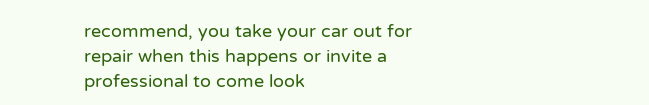recommend, you take your car out for repair when this happens or invite a professional to come look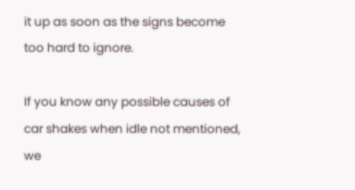it up as soon as the signs become too hard to ignore.

If you know any possible causes of car shakes when idle not mentioned, we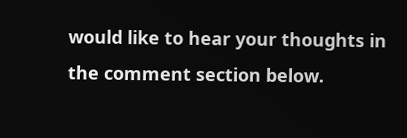would like to hear your thoughts in the comment section below.